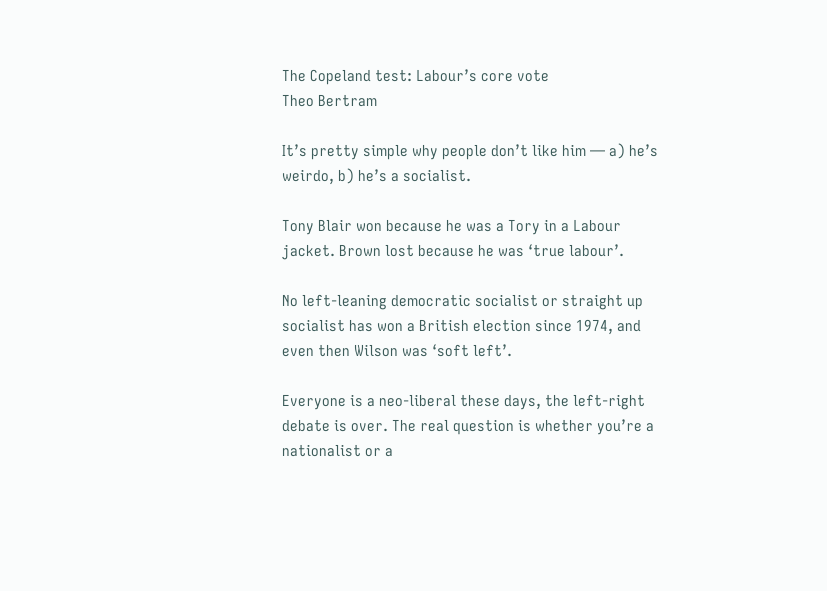The Copeland test: Labour’s core vote
Theo Bertram

It’s pretty simple why people don’t like him — a) he’s weirdo, b) he’s a socialist.

Tony Blair won because he was a Tory in a Labour jacket. Brown lost because he was ‘true labour’.

No left-leaning democratic socialist or straight up socialist has won a British election since 1974, and even then Wilson was ‘soft left’.

Everyone is a neo-liberal these days, the left-right debate is over. The real question is whether you’re a nationalist or a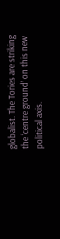globalist. The Tories are striking the ‘centre ground’ on this new political axis.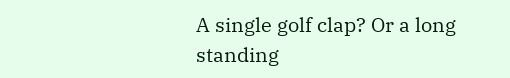A single golf clap? Or a long standing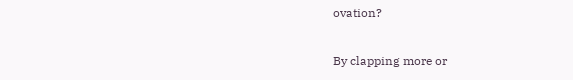ovation?

By clapping more or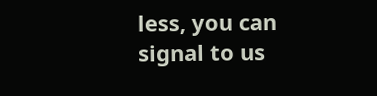less, you can signal to us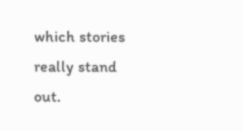which stories really stand out.